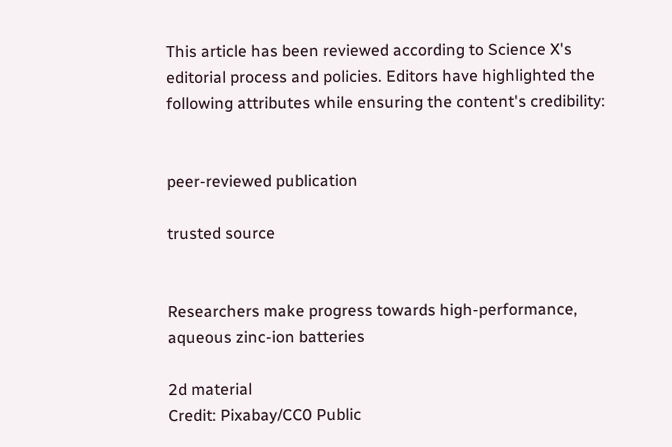This article has been reviewed according to Science X's editorial process and policies. Editors have highlighted the following attributes while ensuring the content's credibility:


peer-reviewed publication

trusted source


Researchers make progress towards high-performance, aqueous zinc-ion batteries

2d material
Credit: Pixabay/CC0 Public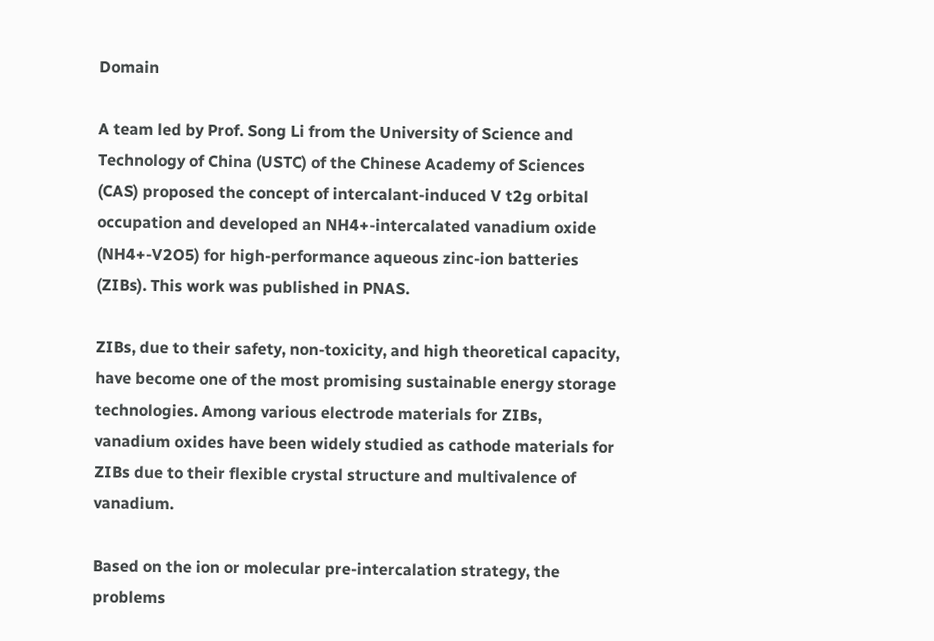Domain

A team led by Prof. Song Li from the University of Science and Technology of China (USTC) of the Chinese Academy of Sciences (CAS) proposed the concept of intercalant-induced V t2g orbital occupation and developed an NH4+-intercalated vanadium oxide (NH4+-V2O5) for high-performance aqueous zinc-ion batteries (ZIBs). This work was published in PNAS.

ZIBs, due to their safety, non-toxicity, and high theoretical capacity, have become one of the most promising sustainable energy storage technologies. Among various electrode materials for ZIBs, vanadium oxides have been widely studied as cathode materials for ZIBs due to their flexible crystal structure and multivalence of vanadium.

Based on the ion or molecular pre-intercalation strategy, the problems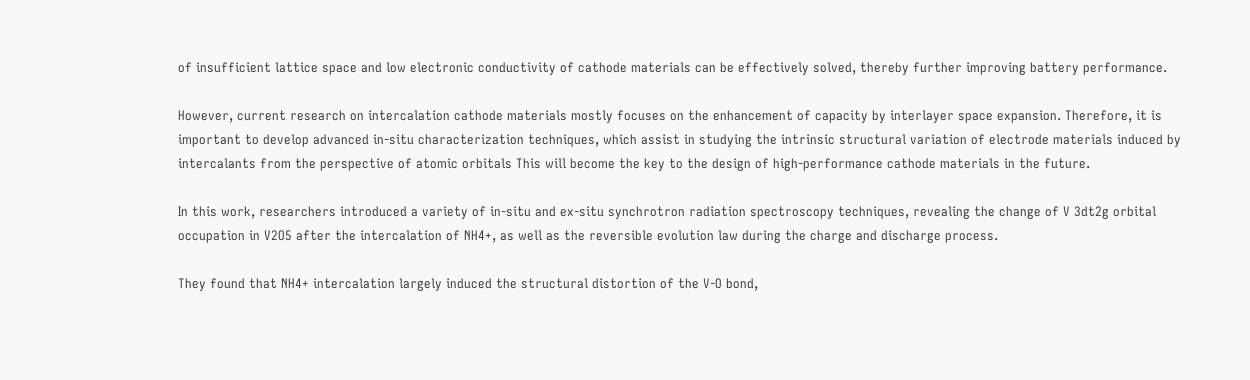of insufficient lattice space and low electronic conductivity of cathode materials can be effectively solved, thereby further improving battery performance.

However, current research on intercalation cathode materials mostly focuses on the enhancement of capacity by interlayer space expansion. Therefore, it is important to develop advanced in-situ characterization techniques, which assist in studying the intrinsic structural variation of electrode materials induced by intercalants from the perspective of atomic orbitals This will become the key to the design of high-performance cathode materials in the future.

In this work, researchers introduced a variety of in-situ and ex-situ synchrotron radiation spectroscopy techniques, revealing the change of V 3dt2g orbital occupation in V2O5 after the intercalation of NH4+, as well as the reversible evolution law during the charge and discharge process.

They found that NH4+ intercalation largely induced the structural distortion of the V-O bond,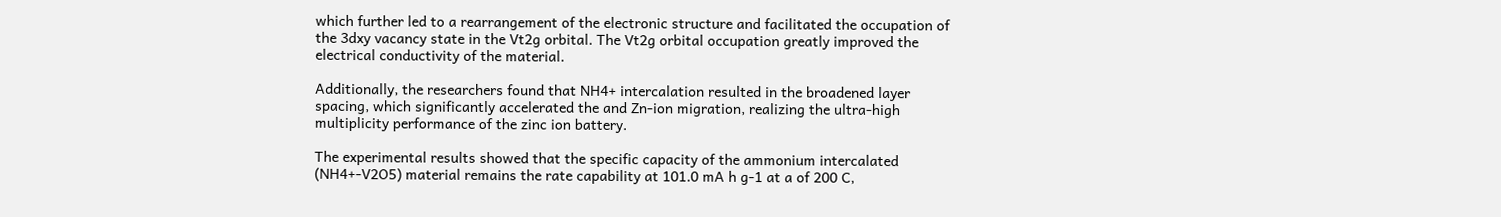which further led to a rearrangement of the electronic structure and facilitated the occupation of the 3dxy vacancy state in the Vt2g orbital. The Vt2g orbital occupation greatly improved the electrical conductivity of the material.

Additionally, the researchers found that NH4+ intercalation resulted in the broadened layer spacing, which significantly accelerated the and Zn-ion migration, realizing the ultra-high multiplicity performance of the zinc ion battery.

The experimental results showed that the specific capacity of the ammonium intercalated (NH4+-V2O5) material remains the rate capability at 101.0 mA h g-1 at a of 200 C,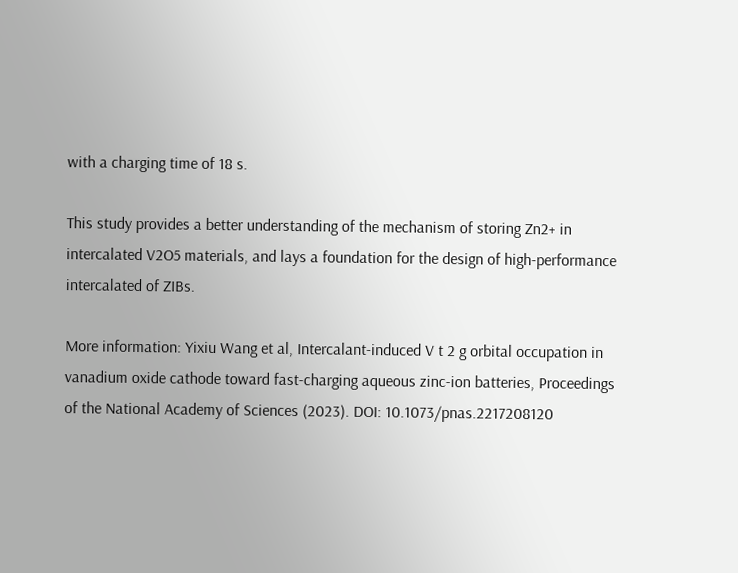with a charging time of 18 s.

This study provides a better understanding of the mechanism of storing Zn2+ in intercalated V2O5 materials, and lays a foundation for the design of high-performance intercalated of ZIBs.

More information: Yixiu Wang et al, Intercalant-induced V t 2 g orbital occupation in vanadium oxide cathode toward fast-charging aqueous zinc-ion batteries, Proceedings of the National Academy of Sciences (2023). DOI: 10.1073/pnas.2217208120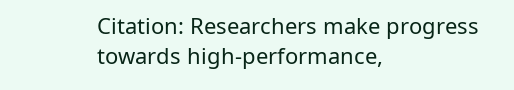Citation: Researchers make progress towards high-performance,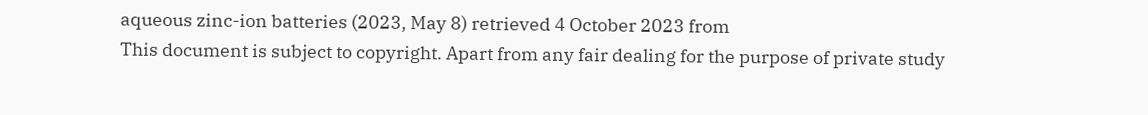aqueous zinc-ion batteries (2023, May 8) retrieved 4 October 2023 from
This document is subject to copyright. Apart from any fair dealing for the purpose of private study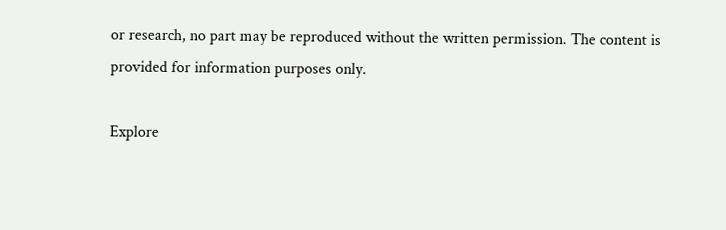or research, no part may be reproduced without the written permission. The content is provided for information purposes only.

Explore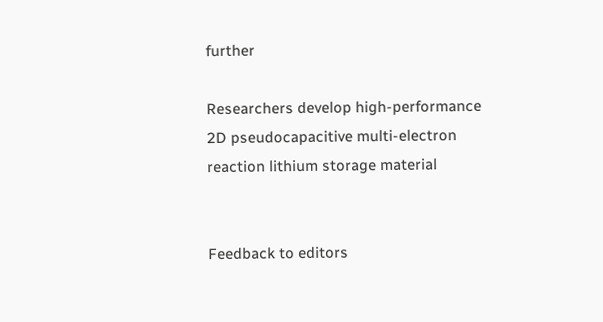further

Researchers develop high-performance 2D pseudocapacitive multi-electron reaction lithium storage material


Feedback to editors